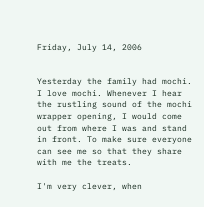Friday, July 14, 2006


Yesterday the family had mochi. I love mochi. Whenever I hear the rustling sound of the mochi wrapper opening, I would come out from where I was and stand in front. To make sure everyone can see me so that they share with me the treats.

I'm very clever, when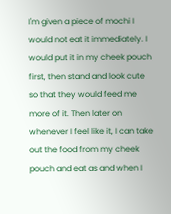I'm given a piece of mochi I would not eat it immediately. I would put it in my cheek pouch first, then stand and look cute so that they would feed me more of it. Then later on whenever I feel like it, I can take out the food from my cheek pouch and eat as and when I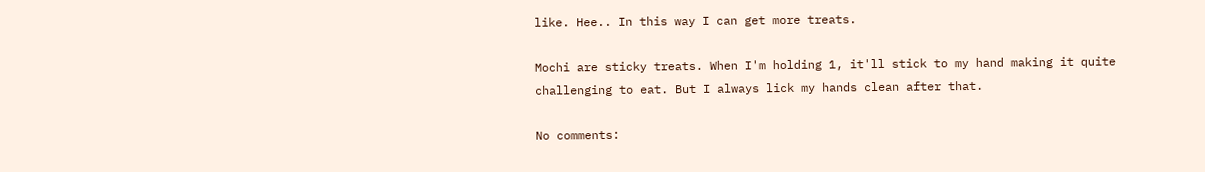like. Hee.. In this way I can get more treats.

Mochi are sticky treats. When I'm holding 1, it'll stick to my hand making it quite challenging to eat. But I always lick my hands clean after that.

No comments: